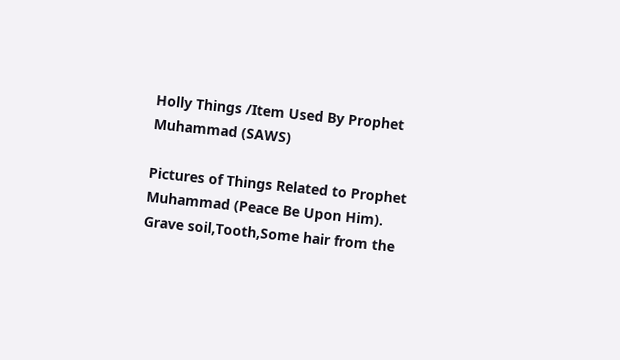Holly Things /Item Used By Prophet Muhammad (SAWS)

Pictures of Things Related to Prophet Muhammad (Peace Be Upon Him).
Grave soil,Tooth,Some hair from the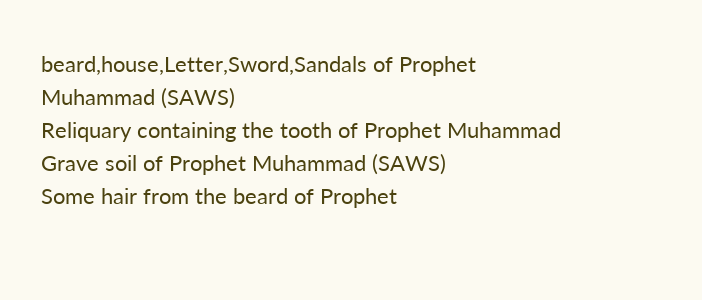beard,house,Letter,Sword,Sandals of Prophet Muhammad (SAWS)
Reliquary containing the tooth of Prophet Muhammad
Grave soil of Prophet Muhammad (SAWS)
Some hair from the beard of Prophet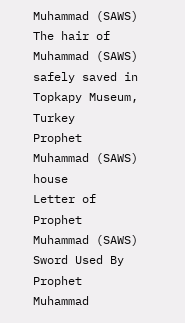Muhammad (SAWS)
The hair of Muhammad (SAWS) safely saved in
Topkapy Museum, Turkey
Prophet Muhammad (SAWS) house
Letter of Prophet Muhammad (SAWS)
Sword Used By Prophet Muhammad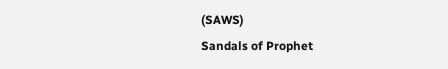(SAWS)
Sandals of Prophet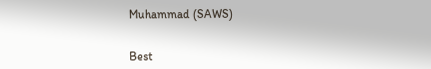Muhammad (SAWS)


Best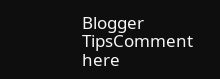Blogger TipsComment here